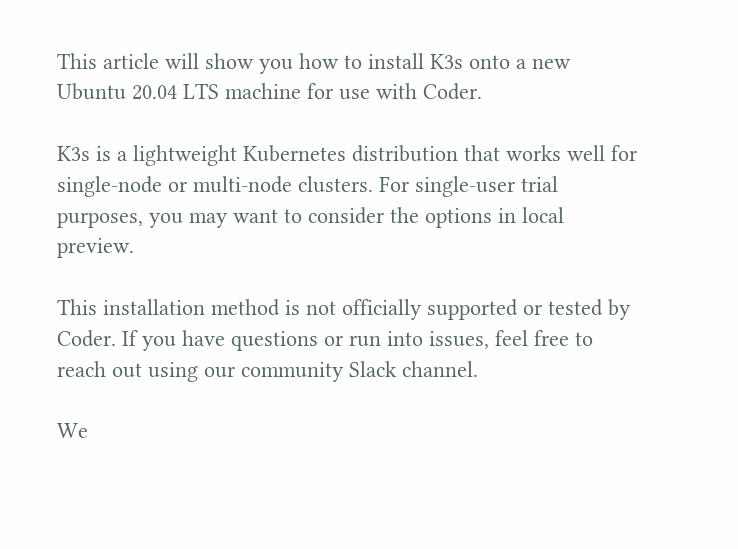This article will show you how to install K3s onto a new Ubuntu 20.04 LTS machine for use with Coder.

K3s is a lightweight Kubernetes distribution that works well for single-node or multi-node clusters. For single-user trial purposes, you may want to consider the options in local preview.

This installation method is not officially supported or tested by Coder. If you have questions or run into issues, feel free to reach out using our community Slack channel.

We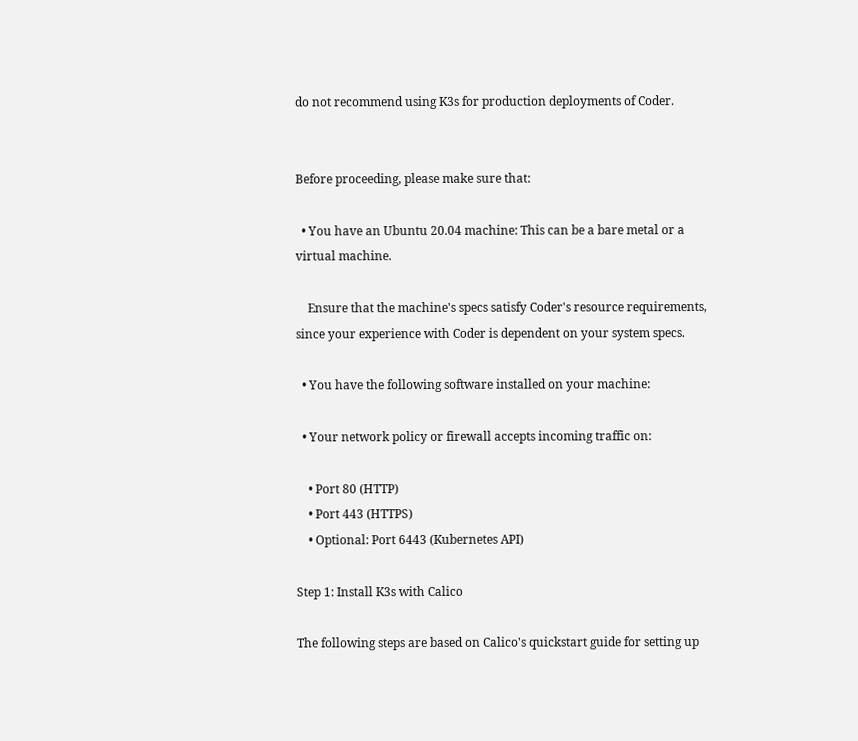do not recommend using K3s for production deployments of Coder.


Before proceeding, please make sure that:

  • You have an Ubuntu 20.04 machine: This can be a bare metal or a virtual machine.

    Ensure that the machine's specs satisfy Coder's resource requirements, since your experience with Coder is dependent on your system specs.

  • You have the following software installed on your machine:

  • Your network policy or firewall accepts incoming traffic on:

    • Port 80 (HTTP)
    • Port 443 (HTTPS)
    • Optional: Port 6443 (Kubernetes API)

Step 1: Install K3s with Calico

The following steps are based on Calico's quickstart guide for setting up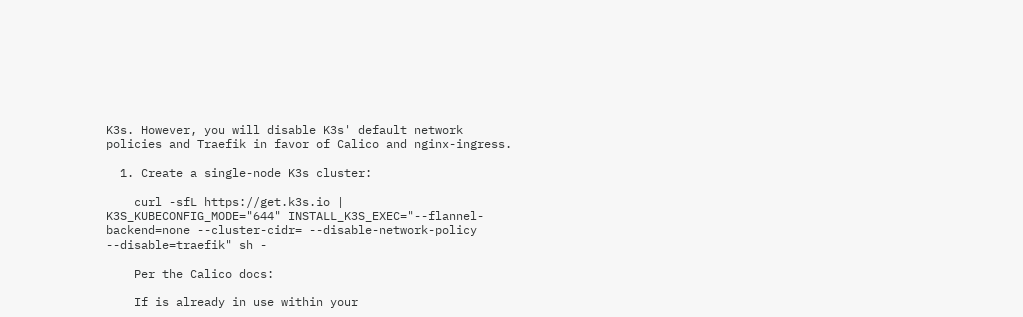K3s. However, you will disable K3s' default network policies and Traefik in favor of Calico and nginx-ingress.

  1. Create a single-node K3s cluster:

    curl -sfL https://get.k3s.io | K3S_KUBECONFIG_MODE="644" INSTALL_K3S_EXEC="--flannel-backend=none --cluster-cidr= --disable-network-policy --disable=traefik" sh -

    Per the Calico docs:

    If is already in use within your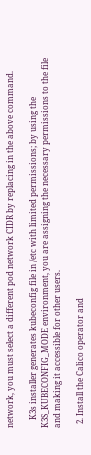network, you must select a different pod network CIDR by replacing in the above command.

    K3s installer generates kubeconfig file in /etc with limited permissions; by using the K3S_KUBECONFIG_MODE environment, you are assigning the necessary permissions to the file and making it accessible for other users.

  2. Install the Calico operator and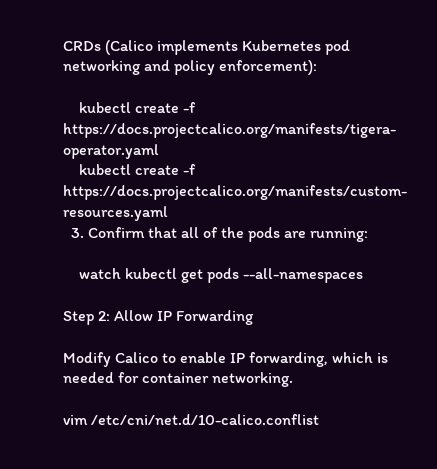CRDs (Calico implements Kubernetes pod networking and policy enforcement):

    kubectl create -f https://docs.projectcalico.org/manifests/tigera-operator.yaml
    kubectl create -f https://docs.projectcalico.org/manifests/custom-resources.yaml
  3. Confirm that all of the pods are running:

    watch kubectl get pods --all-namespaces

Step 2: Allow IP Forwarding

Modify Calico to enable IP forwarding, which is needed for container networking.

vim /etc/cni/net.d/10-calico.conflist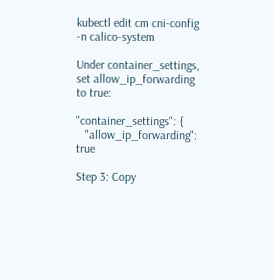kubectl edit cm cni-config -n calico-system

Under container_settings, set allow_ip_forwarding to true:

"container_settings": {
   "allow_ip_forwarding": true

Step 3: Copy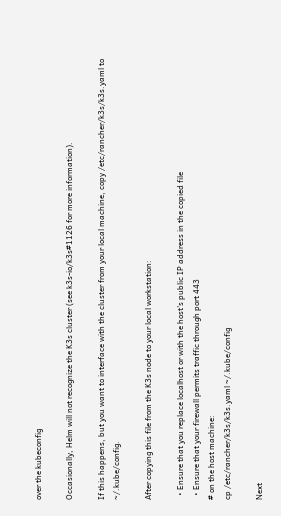over the kubeconfig

Occasionally, Helm will not recognize the K3s cluster (see k3s-io/k3s#1126 for more information).

If this happens, but you want to interface with the cluster from your local machine, copy /etc/rancher/k3s/k3s.yaml to ~/.kube/config.

After copying this file from the K3s node to your local workstation:

  • Ensure that you replace localhost or with the host's public IP address in the copied file
  • Ensure that your firewall permits traffic through port 443
# on the host machine:
cp /etc/rancher/k3s/k3s.yaml ~/.kube/config

Next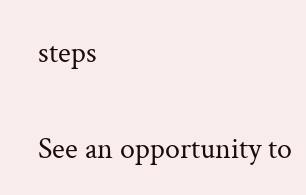steps

See an opportunity to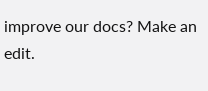improve our docs? Make an edit.